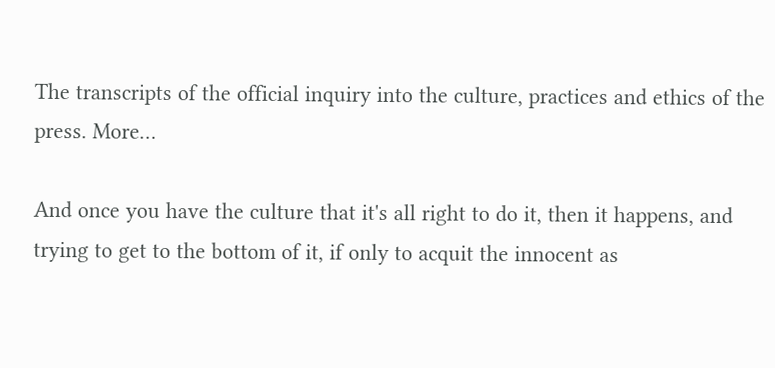The transcripts of the official inquiry into the culture, practices and ethics of the press. More…

And once you have the culture that it's all right to do it, then it happens, and trying to get to the bottom of it, if only to acquit the innocent as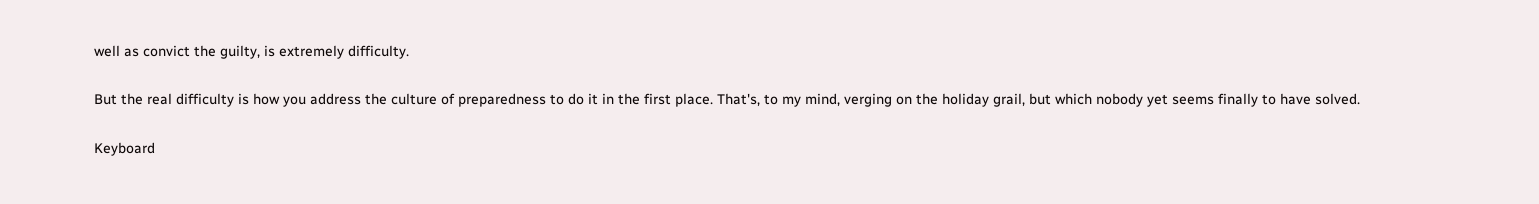well as convict the guilty, is extremely difficulty.

But the real difficulty is how you address the culture of preparedness to do it in the first place. That's, to my mind, verging on the holiday grail, but which nobody yet seems finally to have solved.

Keyboard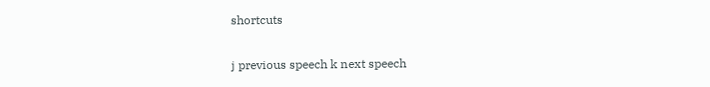shortcuts

j previous speech k next speech